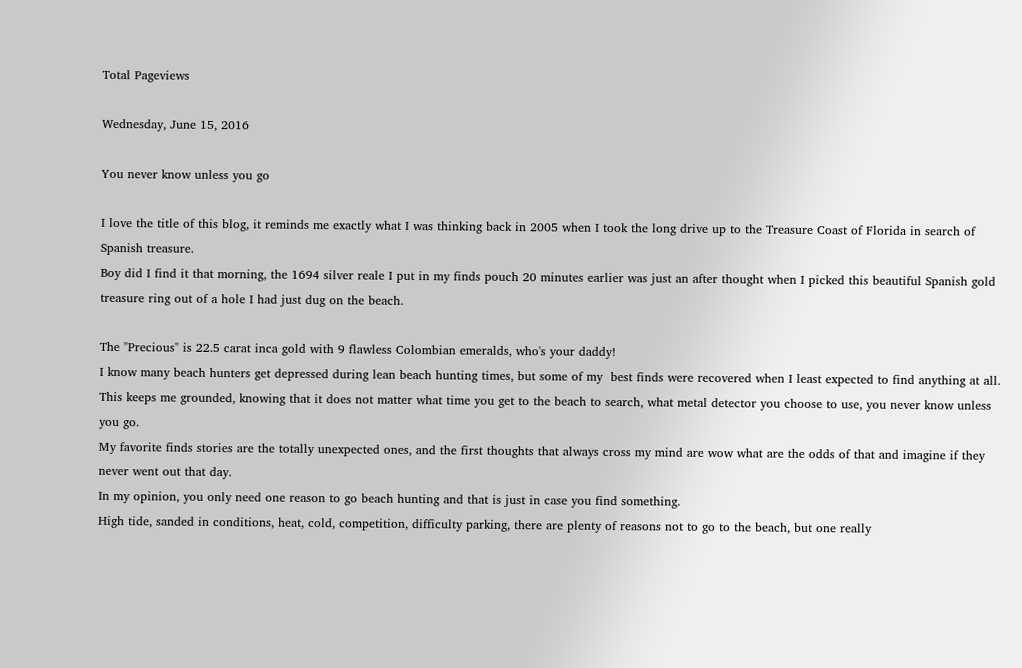Total Pageviews

Wednesday, June 15, 2016

You never know unless you go

I love the title of this blog, it reminds me exactly what I was thinking back in 2005 when I took the long drive up to the Treasure Coast of Florida in search of Spanish treasure.
Boy did I find it that morning, the 1694 silver reale I put in my finds pouch 20 minutes earlier was just an after thought when I picked this beautiful Spanish gold treasure ring out of a hole I had just dug on the beach.

The "Precious" is 22.5 carat inca gold with 9 flawless Colombian emeralds, who's your daddy!
I know many beach hunters get depressed during lean beach hunting times, but some of my  best finds were recovered when I least expected to find anything at all.
This keeps me grounded, knowing that it does not matter what time you get to the beach to search, what metal detector you choose to use, you never know unless you go.
My favorite finds stories are the totally unexpected ones, and the first thoughts that always cross my mind are wow what are the odds of that and imagine if they never went out that day.
In my opinion, you only need one reason to go beach hunting and that is just in case you find something.
High tide, sanded in conditions, heat, cold, competition, difficulty parking, there are plenty of reasons not to go to the beach, but one really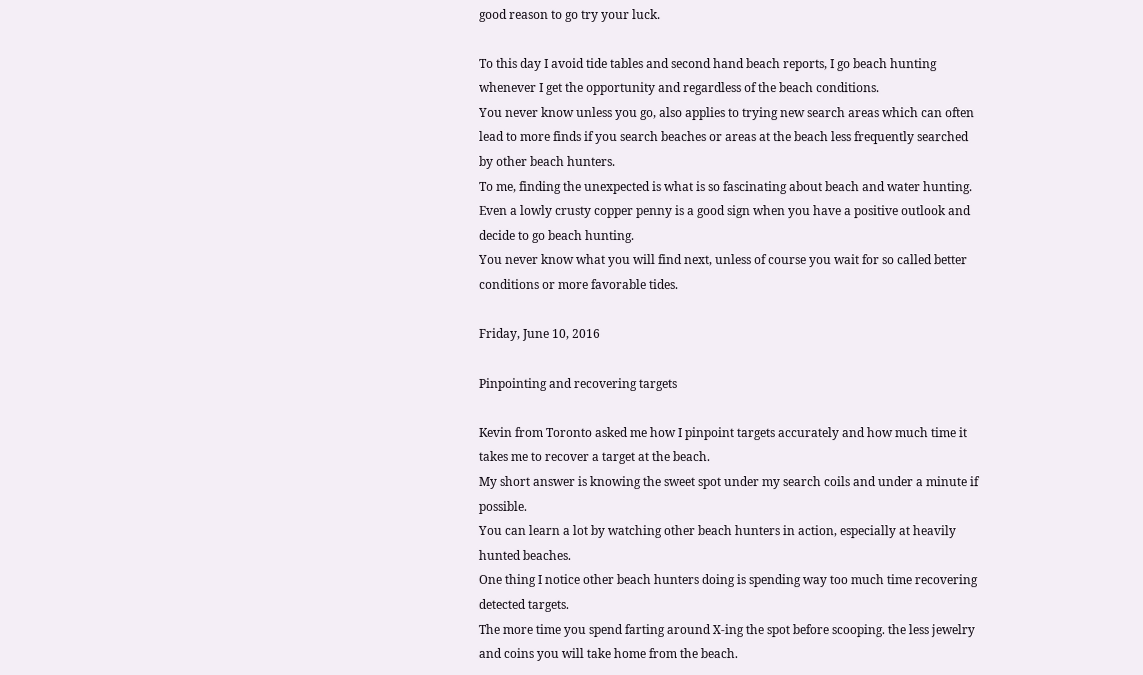good reason to go try your luck.

To this day I avoid tide tables and second hand beach reports, I go beach hunting whenever I get the opportunity and regardless of the beach conditions.
You never know unless you go, also applies to trying new search areas which can often lead to more finds if you search beaches or areas at the beach less frequently searched by other beach hunters.
To me, finding the unexpected is what is so fascinating about beach and water hunting.
Even a lowly crusty copper penny is a good sign when you have a positive outlook and decide to go beach hunting.
You never know what you will find next, unless of course you wait for so called better conditions or more favorable tides.

Friday, June 10, 2016

Pinpointing and recovering targets

Kevin from Toronto asked me how I pinpoint targets accurately and how much time it takes me to recover a target at the beach.
My short answer is knowing the sweet spot under my search coils and under a minute if possible.
You can learn a lot by watching other beach hunters in action, especially at heavily hunted beaches.
One thing I notice other beach hunters doing is spending way too much time recovering detected targets.
The more time you spend farting around X-ing the spot before scooping. the less jewelry and coins you will take home from the beach.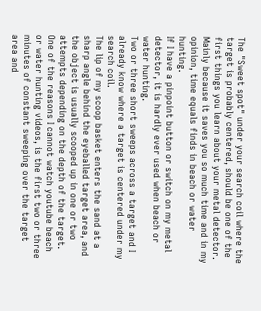The "Sweet spot" under your search coil where the target is probably centered, should be one of the first things you learn about your metal detector.
Mainly because it saves you so much time and in my opinion, time equals finds in beach or water hunting.
If I have a pinpoint button or switch on my metal detector, it is hardly ever used when beach or water hunting.
Two or three short sweeps across a target and I already know where a target is centered under my search coil.
The lip of my scoop basket enters the sand at a sharp angle behind the eyeballed target area, and the object is usually scooped up in one or two attempts depending on the depth of the target.
One of the reasons I cannot watch youtube beach or water hunting videos, is the first two or three minutes of constant sweeping over the target area and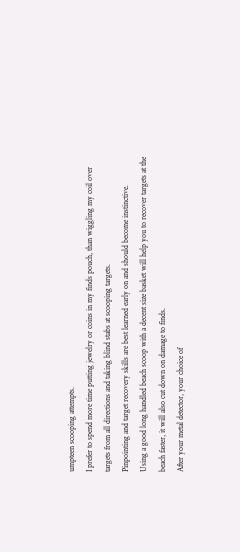umpteen scooping attempts.
I prefer to spend more time putting jewelry or coins in my finds pouch, than wiggling my coil over targets from all directions and taking blind stabs at scooping targets.
Pinpointing and target recovery skills are best learned early on and should become instinctive.
Using a good long handled beach scoop with a decent size basket will help you to recover targets at the beach faster, it will also cut down on damage to finds.
After your metal detector, your choice of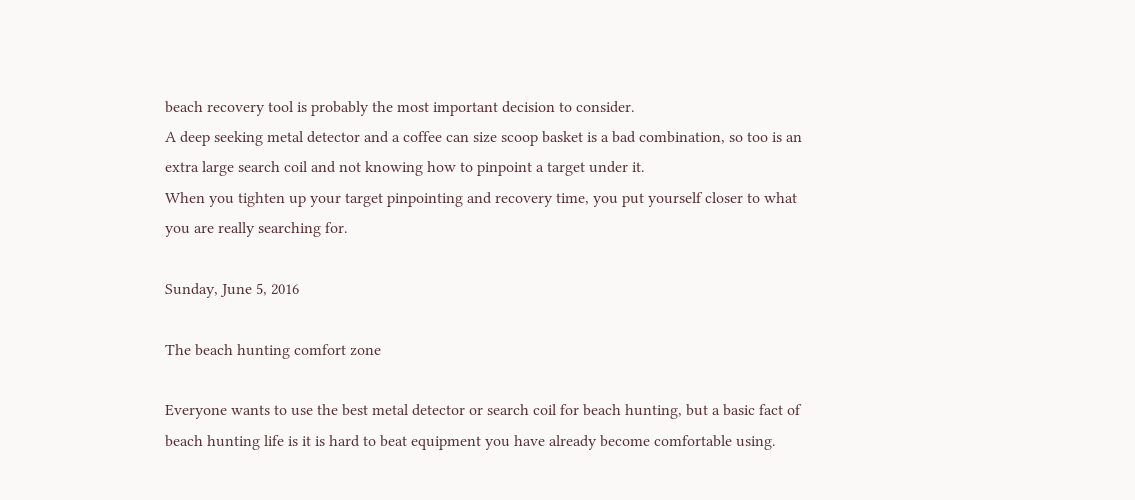beach recovery tool is probably the most important decision to consider.
A deep seeking metal detector and a coffee can size scoop basket is a bad combination, so too is an extra large search coil and not knowing how to pinpoint a target under it.
When you tighten up your target pinpointing and recovery time, you put yourself closer to what you are really searching for.

Sunday, June 5, 2016

The beach hunting comfort zone

Everyone wants to use the best metal detector or search coil for beach hunting, but a basic fact of beach hunting life is it is hard to beat equipment you have already become comfortable using.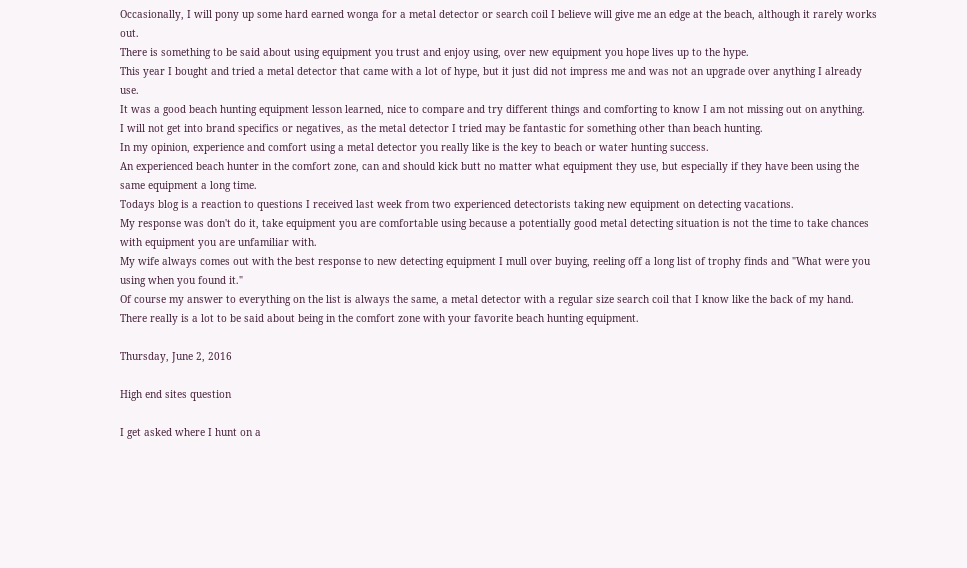Occasionally, I will pony up some hard earned wonga for a metal detector or search coil I believe will give me an edge at the beach, although it rarely works out.
There is something to be said about using equipment you trust and enjoy using, over new equipment you hope lives up to the hype.
This year I bought and tried a metal detector that came with a lot of hype, but it just did not impress me and was not an upgrade over anything I already use.
It was a good beach hunting equipment lesson learned, nice to compare and try different things and comforting to know I am not missing out on anything.
I will not get into brand specifics or negatives, as the metal detector I tried may be fantastic for something other than beach hunting.
In my opinion, experience and comfort using a metal detector you really like is the key to beach or water hunting success.
An experienced beach hunter in the comfort zone, can and should kick butt no matter what equipment they use, but especially if they have been using the same equipment a long time.
Todays blog is a reaction to questions I received last week from two experienced detectorists taking new equipment on detecting vacations.
My response was don't do it, take equipment you are comfortable using because a potentially good metal detecting situation is not the time to take chances with equipment you are unfamiliar with.
My wife always comes out with the best response to new detecting equipment I mull over buying, reeling off a long list of trophy finds and "What were you using when you found it."
Of course my answer to everything on the list is always the same, a metal detector with a regular size search coil that I know like the back of my hand.
There really is a lot to be said about being in the comfort zone with your favorite beach hunting equipment.

Thursday, June 2, 2016

High end sites question

I get asked where I hunt on a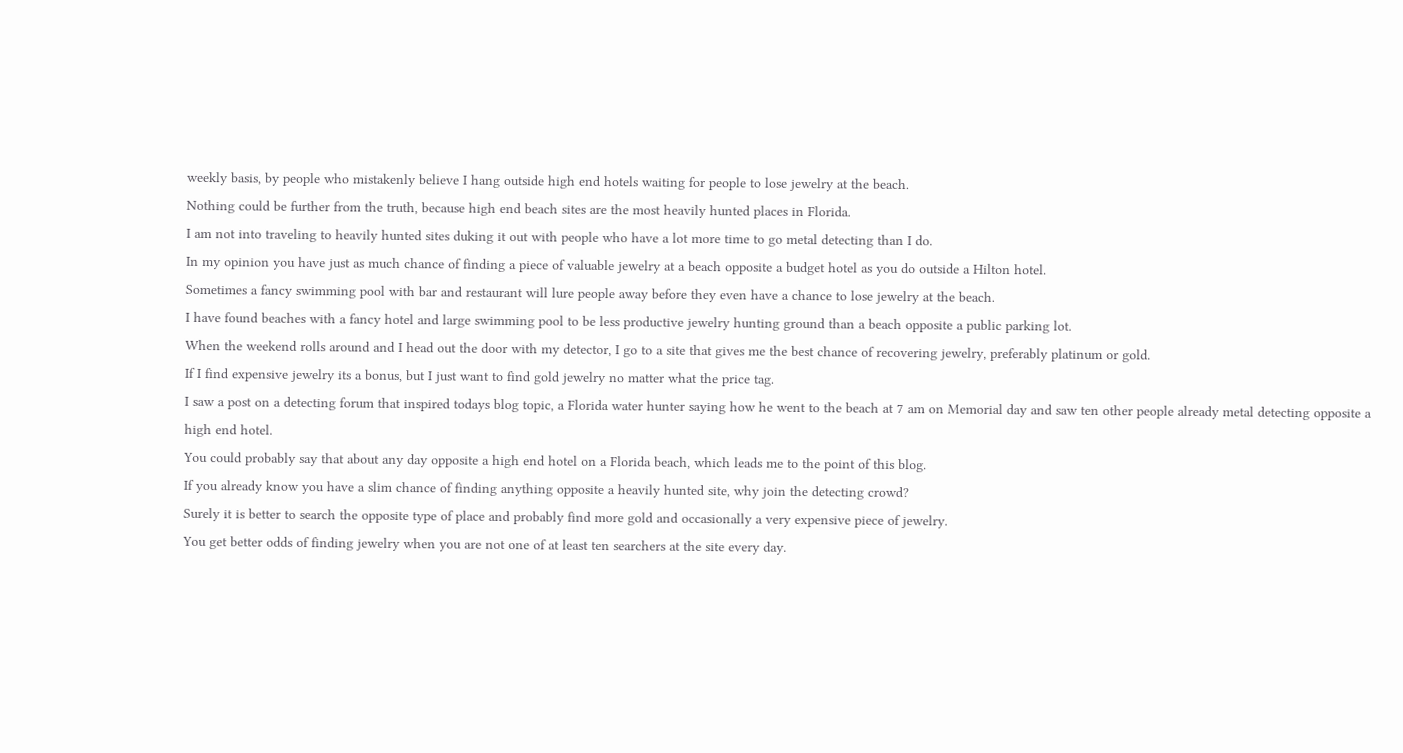weekly basis, by people who mistakenly believe I hang outside high end hotels waiting for people to lose jewelry at the beach.
Nothing could be further from the truth, because high end beach sites are the most heavily hunted places in Florida.
I am not into traveling to heavily hunted sites duking it out with people who have a lot more time to go metal detecting than I do.
In my opinion you have just as much chance of finding a piece of valuable jewelry at a beach opposite a budget hotel as you do outside a Hilton hotel.
Sometimes a fancy swimming pool with bar and restaurant will lure people away before they even have a chance to lose jewelry at the beach.
I have found beaches with a fancy hotel and large swimming pool to be less productive jewelry hunting ground than a beach opposite a public parking lot.
When the weekend rolls around and I head out the door with my detector, I go to a site that gives me the best chance of recovering jewelry, preferably platinum or gold.
If I find expensive jewelry its a bonus, but I just want to find gold jewelry no matter what the price tag.
I saw a post on a detecting forum that inspired todays blog topic, a Florida water hunter saying how he went to the beach at 7 am on Memorial day and saw ten other people already metal detecting opposite a high end hotel.
You could probably say that about any day opposite a high end hotel on a Florida beach, which leads me to the point of this blog.
If you already know you have a slim chance of finding anything opposite a heavily hunted site, why join the detecting crowd?
Surely it is better to search the opposite type of place and probably find more gold and occasionally a very expensive piece of jewelry.
You get better odds of finding jewelry when you are not one of at least ten searchers at the site every day.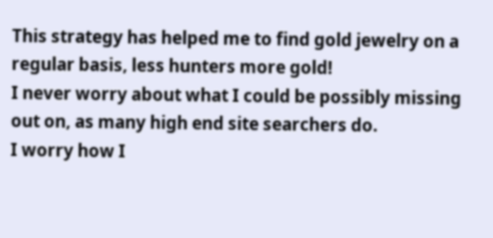This strategy has helped me to find gold jewelry on a regular basis, less hunters more gold!
I never worry about what I could be possibly missing out on, as many high end site searchers do.
I worry how I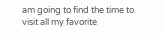am going to find the time to visit all my favorite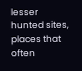lesser hunted sites, places that often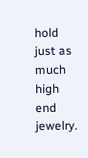hold just as much high end jewelry.